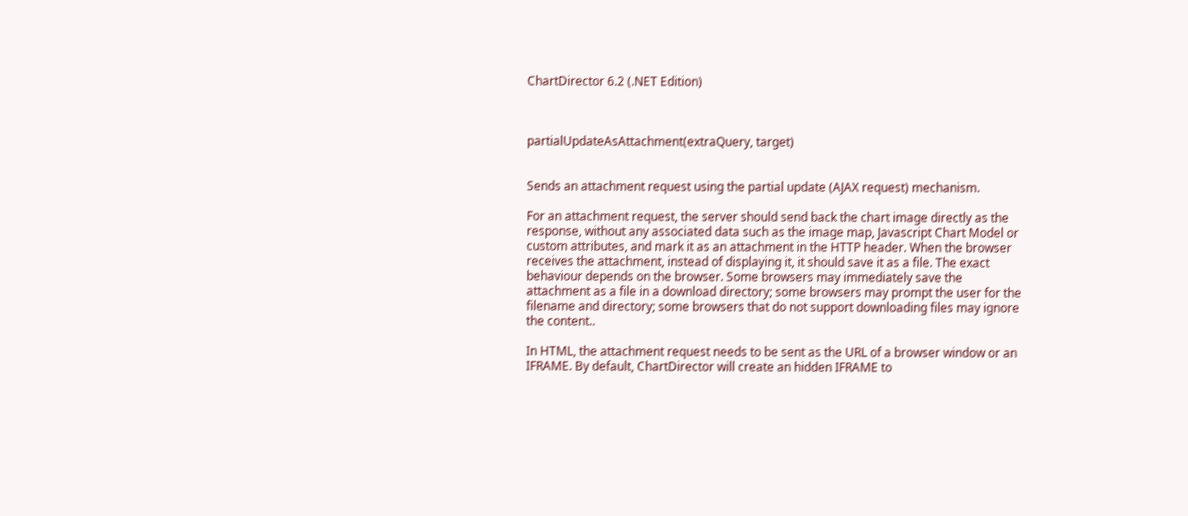ChartDirector 6.2 (.NET Edition)



partialUpdateAsAttachment(extraQuery, target)


Sends an attachment request using the partial update (AJAX request) mechanism.

For an attachment request, the server should send back the chart image directly as the response, without any associated data such as the image map, Javascript Chart Model or custom attributes, and mark it as an attachment in the HTTP header. When the browser receives the attachment, instead of displaying it, it should save it as a file. The exact behaviour depends on the browser. Some browsers may immediately save the attachment as a file in a download directory; some browsers may prompt the user for the filename and directory; some browsers that do not support downloading files may ignore the content..

In HTML, the attachment request needs to be sent as the URL of a browser window or an IFRAME. By default, ChartDirector will create an hidden IFRAME to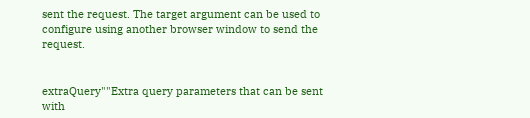sent the request. The target argument can be used to configure using another browser window to send the request.


extraQuery""Extra query parameters that can be sent with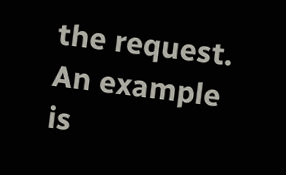the request. An example is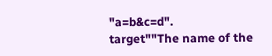"a=b&c=d".
target""The name of the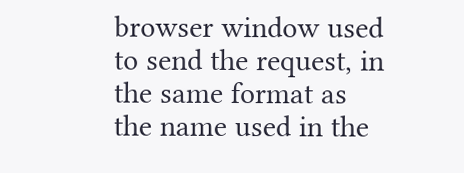browser window used to send the request, in the same format as the name used in the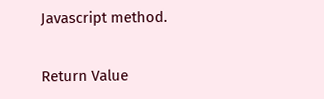Javascript method.

Return Value